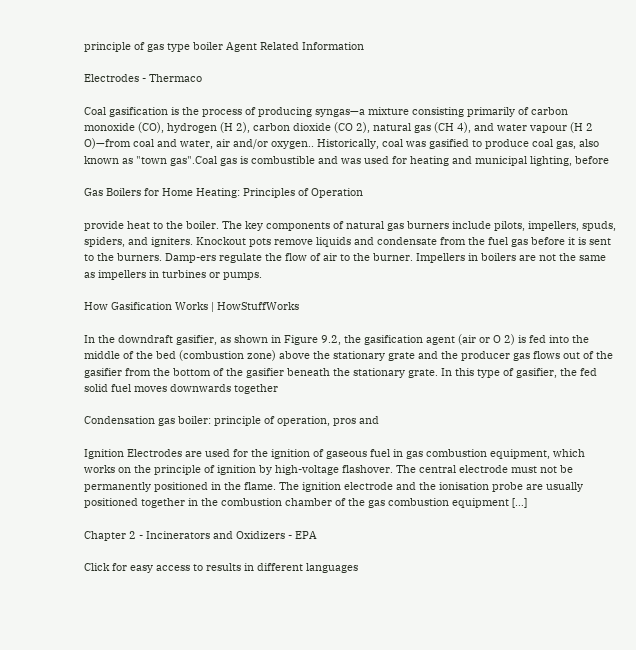principle of gas type boiler Agent Related Information

Electrodes - Thermaco

Coal gasification is the process of producing syngas—a mixture consisting primarily of carbon monoxide (CO), hydrogen (H 2), carbon dioxide (CO 2), natural gas (CH 4), and water vapour (H 2 O)—from coal and water, air and/or oxygen.. Historically, coal was gasified to produce coal gas, also known as "town gas".Coal gas is combustible and was used for heating and municipal lighting, before

Gas Boilers for Home Heating: Principles of Operation

provide heat to the boiler. The key components of natural gas burners include pilots, impellers, spuds, spiders, and igniters. Knockout pots remove liquids and condensate from the fuel gas before it is sent to the burners. Damp-ers regulate the flow of air to the burner. Impellers in boilers are not the same as impellers in turbines or pumps.

How Gasification Works | HowStuffWorks

In the downdraft gasifier, as shown in Figure 9.2, the gasification agent (air or O 2) is fed into the middle of the bed (combustion zone) above the stationary grate and the producer gas flows out of the gasifier from the bottom of the gasifier beneath the stationary grate. In this type of gasifier, the fed solid fuel moves downwards together

Condensation gas boiler: principle of operation, pros and

Ignition Electrodes are used for the ignition of gaseous fuel in gas combustion equipment, which works on the principle of ignition by high-voltage flashover. The central electrode must not be permanently positioned in the flame. The ignition electrode and the ionisation probe are usually positioned together in the combustion chamber of the gas combustion equipment […]

Chapter 2 - Incinerators and Oxidizers - EPA

Click for easy access to results in different languages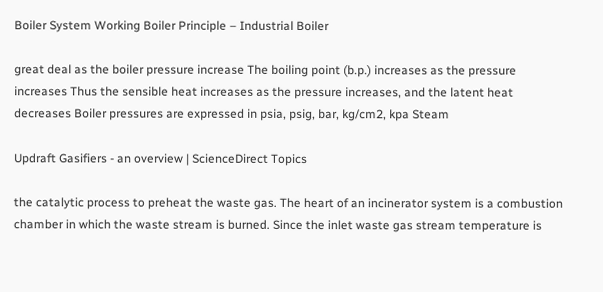Boiler System Working Boiler Principle – Industrial Boiler

great deal as the boiler pressure increase The boiling point (b.p.) increases as the pressure increases Thus the sensible heat increases as the pressure increases, and the latent heat decreases Boiler pressures are expressed in psia, psig, bar, kg/cm2, kpa Steam

Updraft Gasifiers - an overview | ScienceDirect Topics

the catalytic process to preheat the waste gas. The heart of an incinerator system is a combustion chamber in which the waste stream is burned. Since the inlet waste gas stream temperature is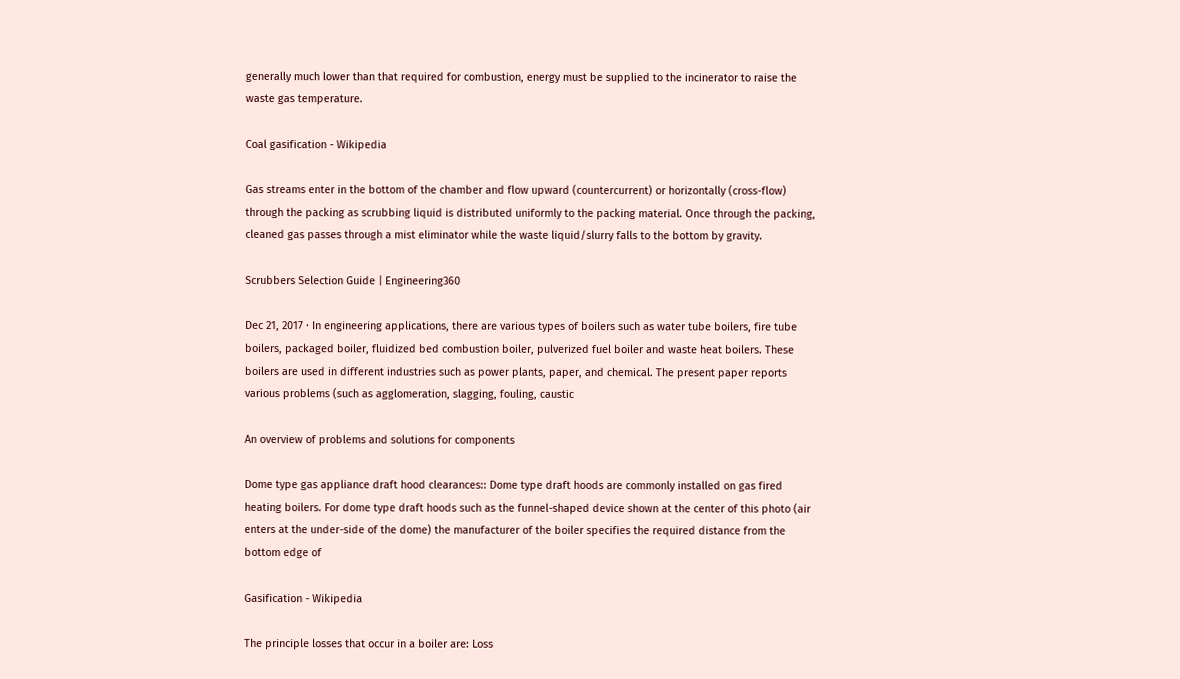generally much lower than that required for combustion, energy must be supplied to the incinerator to raise the waste gas temperature.

Coal gasification - Wikipedia

Gas streams enter in the bottom of the chamber and flow upward (countercurrent) or horizontally (cross-flow) through the packing as scrubbing liquid is distributed uniformly to the packing material. Once through the packing, cleaned gas passes through a mist eliminator while the waste liquid/slurry falls to the bottom by gravity.

Scrubbers Selection Guide | Engineering360

Dec 21, 2017 · In engineering applications, there are various types of boilers such as water tube boilers, fire tube boilers, packaged boiler, fluidized bed combustion boiler, pulverized fuel boiler and waste heat boilers. These boilers are used in different industries such as power plants, paper, and chemical. The present paper reports various problems (such as agglomeration, slagging, fouling, caustic

An overview of problems and solutions for components

Dome type gas appliance draft hood clearances:: Dome type draft hoods are commonly installed on gas fired heating boilers. For dome type draft hoods such as the funnel-shaped device shown at the center of this photo (air enters at the under-side of the dome) the manufacturer of the boiler specifies the required distance from the bottom edge of

Gasification - Wikipedia

The principle losses that occur in a boiler are: Loss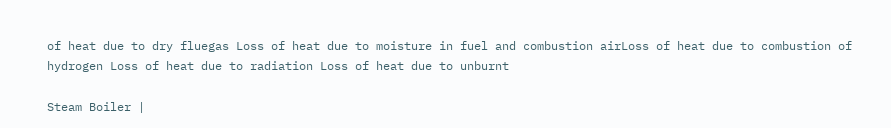of heat due to dry fluegas Loss of heat due to moisture in fuel and combustion airLoss of heat due to combustion of hydrogen Loss of heat due to radiation Loss of heat due to unburnt

Steam Boiler |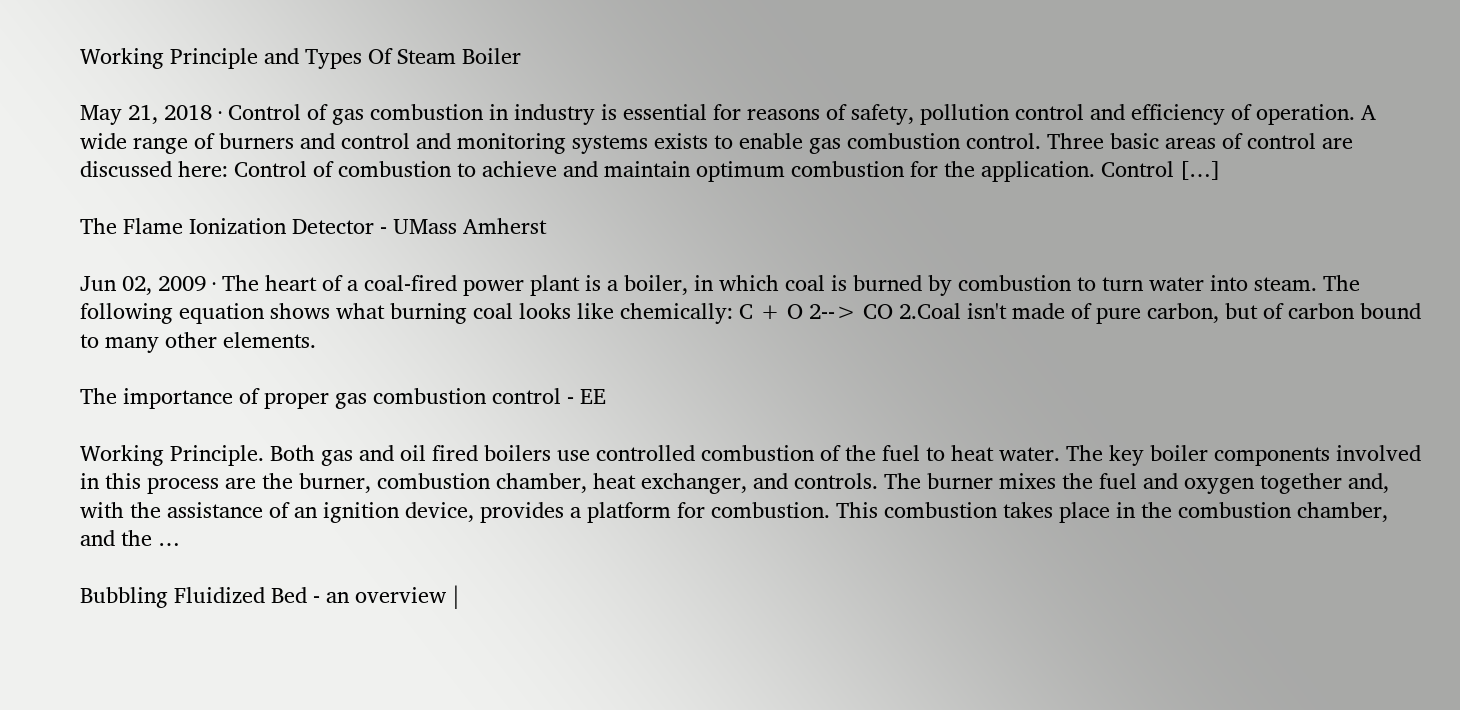Working Principle and Types Of Steam Boiler

May 21, 2018 · Control of gas combustion in industry is essential for reasons of safety, pollution control and efficiency of operation. A wide range of burners and control and monitoring systems exists to enable gas combustion control. Three basic areas of control are discussed here: Control of combustion to achieve and maintain optimum combustion for the application. Control […]

The Flame Ionization Detector - UMass Amherst

Jun 02, 2009 · The heart of a coal-fired power plant is a boiler, in which coal is burned by combustion to turn water into steam. The following equation shows what burning coal looks like chemically: C + O 2--> CO 2.Coal isn't made of pure carbon, but of carbon bound to many other elements.

The importance of proper gas combustion control - EE

Working Principle. Both gas and oil fired boilers use controlled combustion of the fuel to heat water. The key boiler components involved in this process are the burner, combustion chamber, heat exchanger, and controls. The burner mixes the fuel and oxygen together and, with the assistance of an ignition device, provides a platform for combustion. This combustion takes place in the combustion chamber, and the …

Bubbling Fluidized Bed - an overview |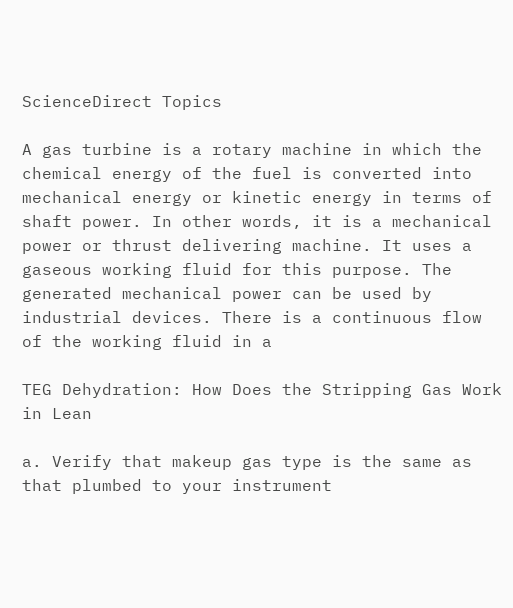ScienceDirect Topics

A gas turbine is a rotary machine in which the chemical energy of the fuel is converted into mechanical energy or kinetic energy in terms of shaft power. In other words, it is a mechanical power or thrust delivering machine. It uses a gaseous working fluid for this purpose. The generated mechanical power can be used by industrial devices. There is a continuous flow of the working fluid in a

TEG Dehydration: How Does the Stripping Gas Work in Lean

a. Verify that makeup gas type is the same as that plumbed to your instrument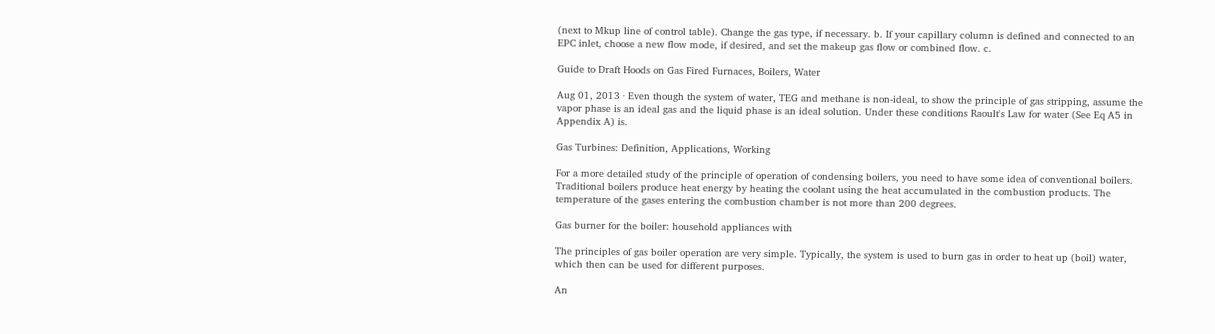(next to Mkup line of control table). Change the gas type, if necessary. b. If your capillary column is defined and connected to an EPC inlet, choose a new flow mode, if desired, and set the makeup gas flow or combined flow. c.

Guide to Draft Hoods on Gas Fired Furnaces, Boilers, Water

Aug 01, 2013 · Even though the system of water, TEG and methane is non-ideal, to show the principle of gas stripping, assume the vapor phase is an ideal gas and the liquid phase is an ideal solution. Under these conditions Raoult's Law for water (See Eq A5 in Appendix A) is.

Gas Turbines: Definition, Applications, Working

For a more detailed study of the principle of operation of condensing boilers, you need to have some idea of conventional boilers. Traditional boilers produce heat energy by heating the coolant using the heat accumulated in the combustion products. The temperature of the gases entering the combustion chamber is not more than 200 degrees.

Gas burner for the boiler: household appliances with

The principles of gas boiler operation are very simple. Typically, the system is used to burn gas in order to heat up (boil) water, which then can be used for different purposes.

An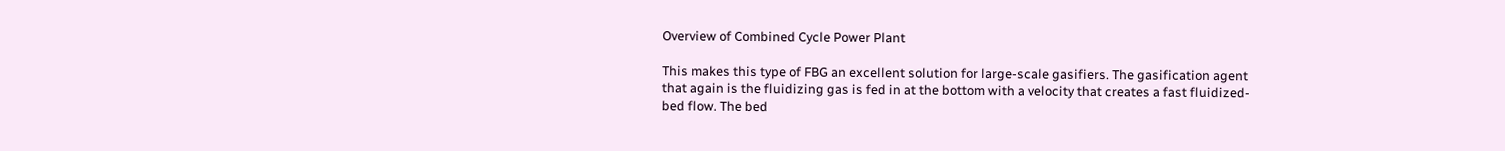Overview of Combined Cycle Power Plant

This makes this type of FBG an excellent solution for large-scale gasifiers. The gasification agent that again is the fluidizing gas is fed in at the bottom with a velocity that creates a fast fluidized-bed flow. The bed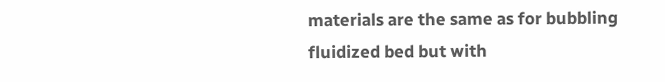materials are the same as for bubbling fluidized bed but with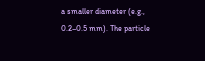a smaller diameter (e.g., 0.2–0.5 mm). The particle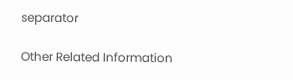separator

Other Related Information